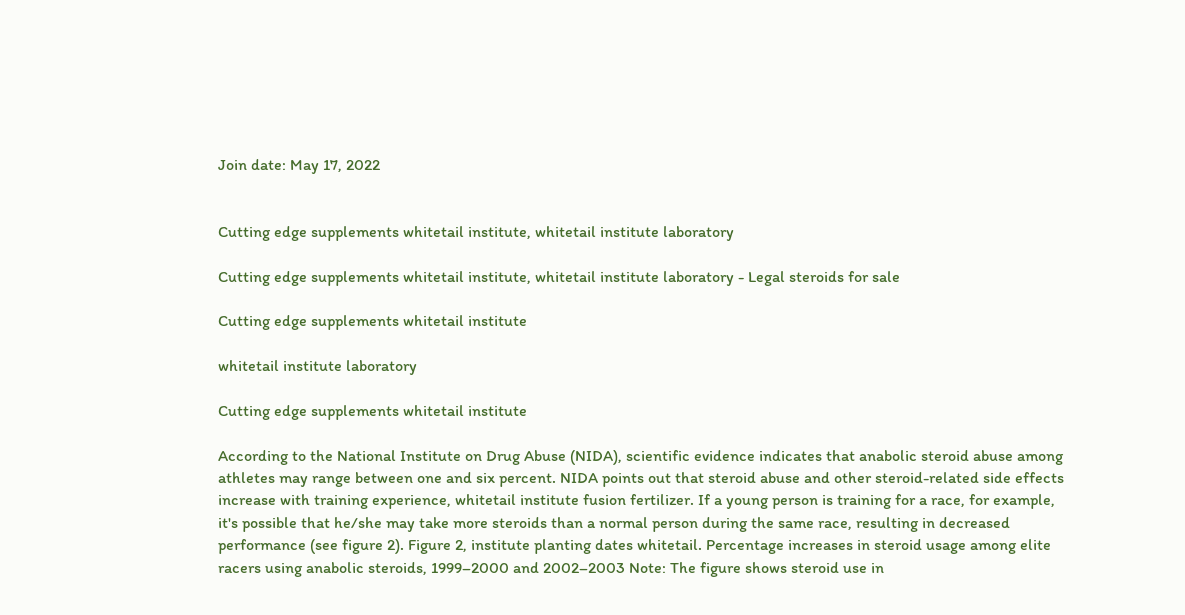Join date: May 17, 2022


Cutting edge supplements whitetail institute, whitetail institute laboratory

Cutting edge supplements whitetail institute, whitetail institute laboratory - Legal steroids for sale

Cutting edge supplements whitetail institute

whitetail institute laboratory

Cutting edge supplements whitetail institute

According to the National Institute on Drug Abuse (NIDA), scientific evidence indicates that anabolic steroid abuse among athletes may range between one and six percent. NIDA points out that steroid abuse and other steroid-related side effects increase with training experience, whitetail institute fusion fertilizer. If a young person is training for a race, for example, it's possible that he/she may take more steroids than a normal person during the same race, resulting in decreased performance (see figure 2). Figure 2, institute planting dates whitetail. Percentage increases in steroid usage among elite racers using anabolic steroids, 1999–2000 and 2002–2003 Note: The figure shows steroid use in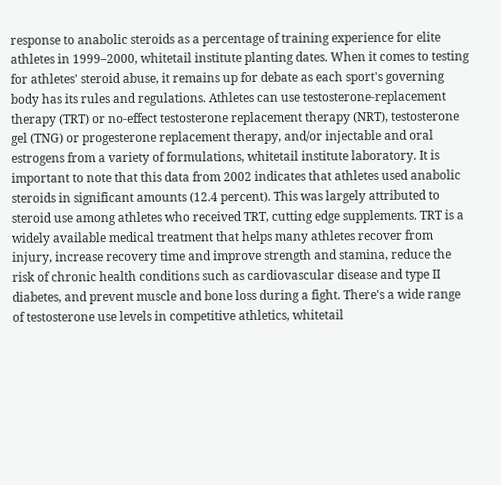response to anabolic steroids as a percentage of training experience for elite athletes in 1999–2000, whitetail institute planting dates. When it comes to testing for athletes' steroid abuse, it remains up for debate as each sport's governing body has its rules and regulations. Athletes can use testosterone-replacement therapy (TRT) or no-effect testosterone replacement therapy (NRT), testosterone gel (TNG) or progesterone replacement therapy, and/or injectable and oral estrogens from a variety of formulations, whitetail institute laboratory. It is important to note that this data from 2002 indicates that athletes used anabolic steroids in significant amounts (12.4 percent). This was largely attributed to steroid use among athletes who received TRT, cutting edge supplements. TRT is a widely available medical treatment that helps many athletes recover from injury, increase recovery time and improve strength and stamina, reduce the risk of chronic health conditions such as cardiovascular disease and type II diabetes, and prevent muscle and bone loss during a fight. There's a wide range of testosterone use levels in competitive athletics, whitetail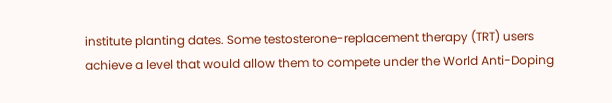institute planting dates. Some testosterone-replacement therapy (TRT) users achieve a level that would allow them to compete under the World Anti-Doping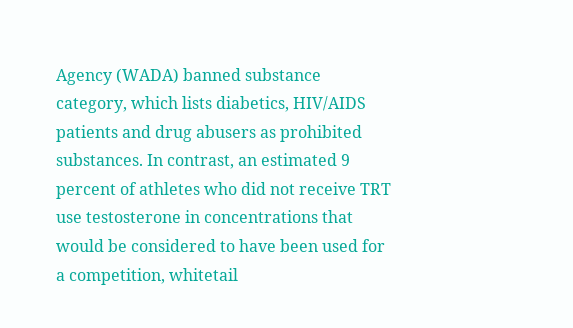Agency (WADA) banned substance category, which lists diabetics, HIV/AIDS patients and drug abusers as prohibited substances. In contrast, an estimated 9 percent of athletes who did not receive TRT use testosterone in concentrations that would be considered to have been used for a competition, whitetail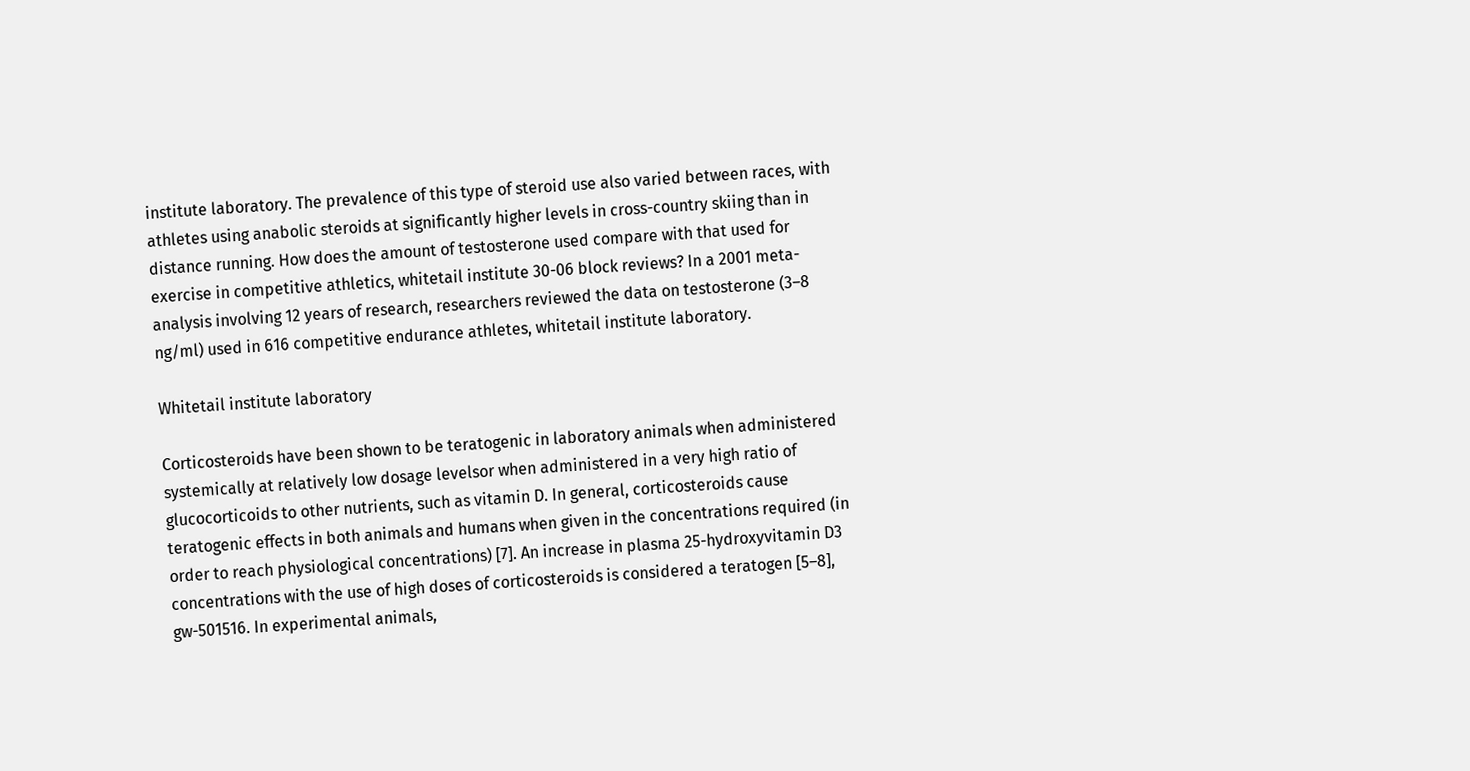institute laboratory. The prevalence of this type of steroid use also varied between races, with athletes using anabolic steroids at significantly higher levels in cross-country skiing than in distance running. How does the amount of testosterone used compare with that used for exercise in competitive athletics, whitetail institute 30-06 block reviews? In a 2001 meta-analysis involving 12 years of research, researchers reviewed the data on testosterone (3–8 ng/ml) used in 616 competitive endurance athletes, whitetail institute laboratory.

Whitetail institute laboratory

Corticosteroids have been shown to be teratogenic in laboratory animals when administered systemically at relatively low dosage levelsor when administered in a very high ratio of glucocorticoids to other nutrients, such as vitamin D. In general, corticosteroids cause teratogenic effects in both animals and humans when given in the concentrations required (in order to reach physiological concentrations) [7]. An increase in plasma 25-hydroxyvitamin D3 concentrations with the use of high doses of corticosteroids is considered a teratogen [5–8], gw-501516. In experimental animals,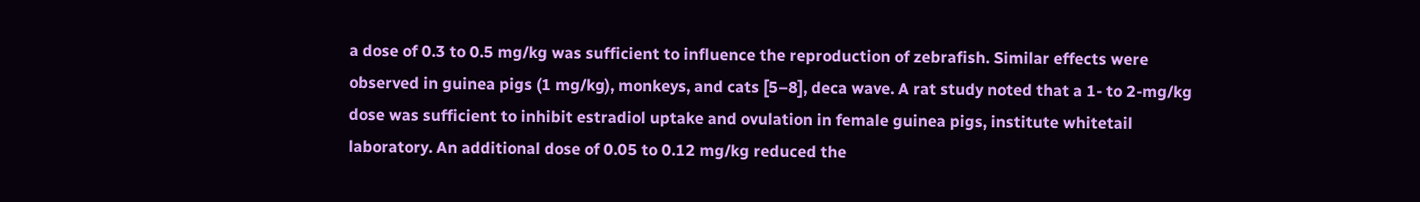a dose of 0.3 to 0.5 mg/kg was sufficient to influence the reproduction of zebrafish. Similar effects were observed in guinea pigs (1 mg/kg), monkeys, and cats [5–8], deca wave. A rat study noted that a 1- to 2-mg/kg dose was sufficient to inhibit estradiol uptake and ovulation in female guinea pigs, institute whitetail laboratory. An additional dose of 0.05 to 0.12 mg/kg reduced the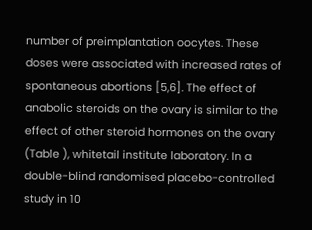number of preimplantation oocytes. These doses were associated with increased rates of spontaneous abortions [5,6]. The effect of anabolic steroids on the ovary is similar to the effect of other steroid hormones on the ovary (Table ), whitetail institute laboratory. In a double-blind randomised placebo-controlled study in 10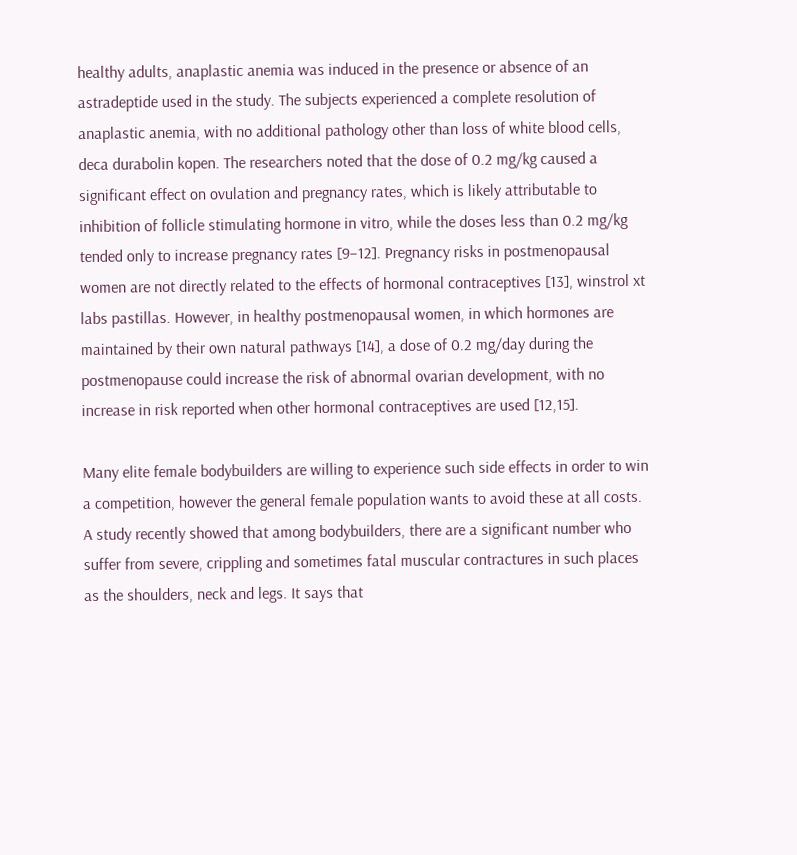healthy adults, anaplastic anemia was induced in the presence or absence of an astradeptide used in the study. The subjects experienced a complete resolution of anaplastic anemia, with no additional pathology other than loss of white blood cells, deca durabolin kopen. The researchers noted that the dose of 0.2 mg/kg caused a significant effect on ovulation and pregnancy rates, which is likely attributable to inhibition of follicle stimulating hormone in vitro, while the doses less than 0.2 mg/kg tended only to increase pregnancy rates [9–12]. Pregnancy risks in postmenopausal women are not directly related to the effects of hormonal contraceptives [13], winstrol xt labs pastillas. However, in healthy postmenopausal women, in which hormones are maintained by their own natural pathways [14], a dose of 0.2 mg/day during the postmenopause could increase the risk of abnormal ovarian development, with no increase in risk reported when other hormonal contraceptives are used [12,15].

Many elite female bodybuilders are willing to experience such side effects in order to win a competition, however the general female population wants to avoid these at all costs. A study recently showed that among bodybuilders, there are a significant number who suffer from severe, crippling and sometimes fatal muscular contractures in such places as the shoulders, neck and legs. It says that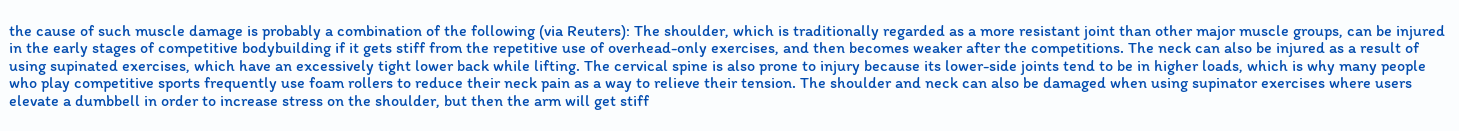the cause of such muscle damage is probably a combination of the following (via Reuters): The shoulder, which is traditionally regarded as a more resistant joint than other major muscle groups, can be injured in the early stages of competitive bodybuilding if it gets stiff from the repetitive use of overhead-only exercises, and then becomes weaker after the competitions. The neck can also be injured as a result of using supinated exercises, which have an excessively tight lower back while lifting. The cervical spine is also prone to injury because its lower-side joints tend to be in higher loads, which is why many people who play competitive sports frequently use foam rollers to reduce their neck pain as a way to relieve their tension. The shoulder and neck can also be damaged when using supinator exercises where users elevate a dumbbell in order to increase stress on the shoulder, but then the arm will get stiff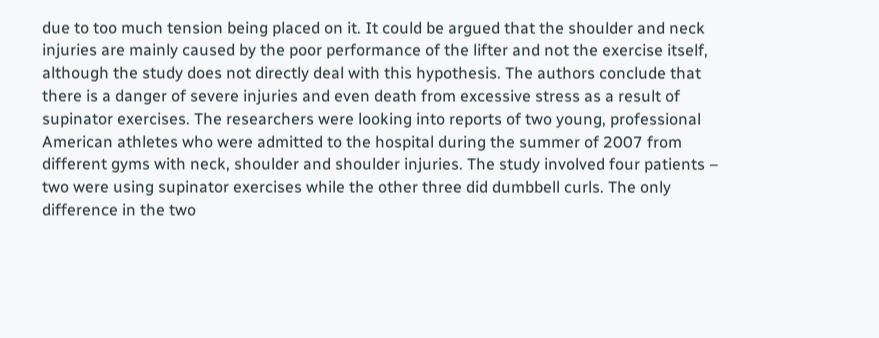due to too much tension being placed on it. It could be argued that the shoulder and neck injuries are mainly caused by the poor performance of the lifter and not the exercise itself, although the study does not directly deal with this hypothesis. The authors conclude that there is a danger of severe injuries and even death from excessive stress as a result of supinator exercises. The researchers were looking into reports of two young, professional American athletes who were admitted to the hospital during the summer of 2007 from different gyms with neck, shoulder and shoulder injuries. The study involved four patients – two were using supinator exercises while the other three did dumbbell curls. The only difference in the two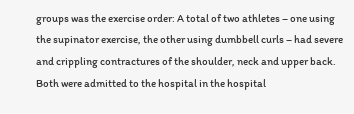groups was the exercise order: A total of two athletes – one using the supinator exercise, the other using dumbbell curls – had severe and crippling contractures of the shoulder, neck and upper back. Both were admitted to the hospital in the hospital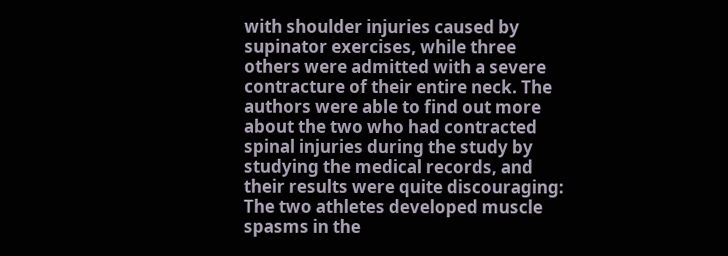with shoulder injuries caused by supinator exercises, while three others were admitted with a severe contracture of their entire neck. The authors were able to find out more about the two who had contracted spinal injuries during the study by studying the medical records, and their results were quite discouraging: The two athletes developed muscle spasms in the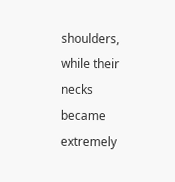shoulders, while their necks became extremely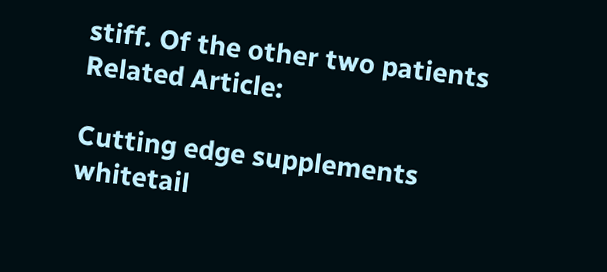stiff. Of the other two patients Related Article:

Cutting edge supplements whitetail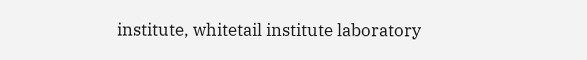institute, whitetail institute laboratory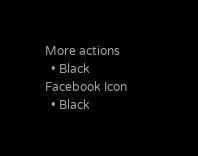More actions
  • Black Facebook Icon
  • Black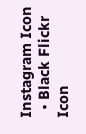Instagram Icon
  • Black Flickr Icon